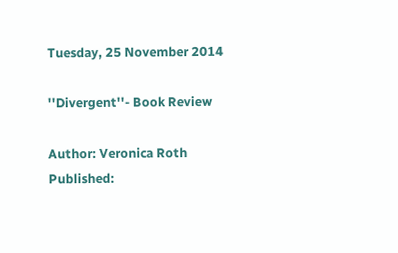Tuesday, 25 November 2014

''Divergent''- Book Review

Author: Veronica Roth
Published: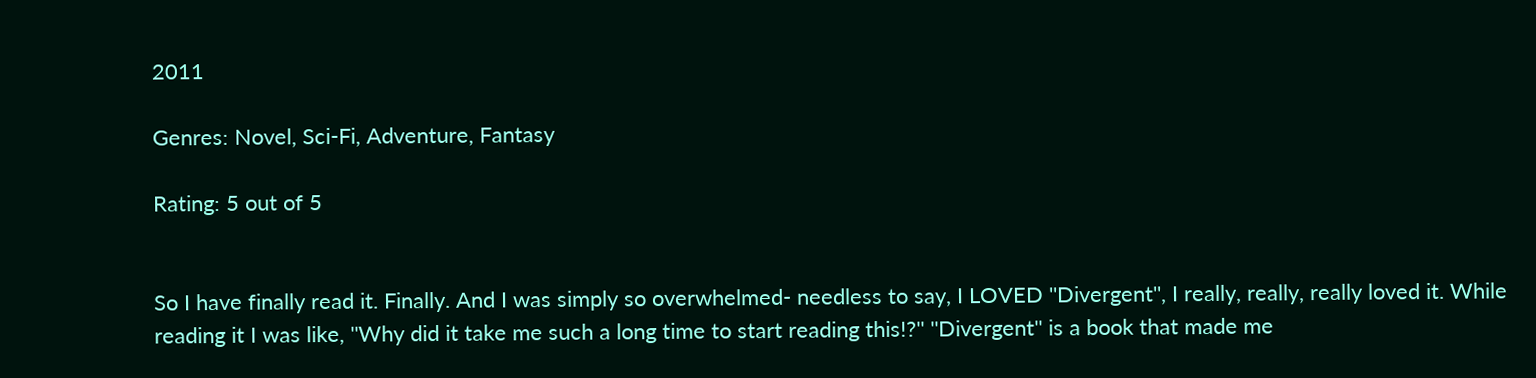2011

Genres: Novel, Sci-Fi, Adventure, Fantasy

Rating: 5 out of 5


So I have finally read it. Finally. And I was simply so overwhelmed- needless to say, I LOVED ''Divergent'', I really, really, really loved it. While reading it I was like, ''Why did it take me such a long time to start reading this!?'' ''Divergent'' is a book that made me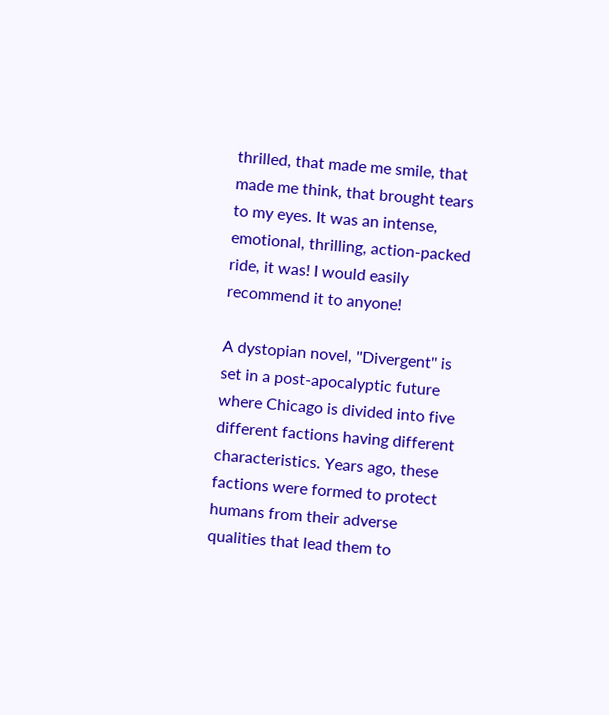thrilled, that made me smile, that made me think, that brought tears to my eyes. It was an intense, emotional, thrilling, action-packed ride, it was! I would easily recommend it to anyone!

A dystopian novel, ''Divergent'' is set in a post-apocalyptic future where Chicago is divided into five different factions having different characteristics. Years ago, these factions were formed to protect humans from their adverse qualities that lead them to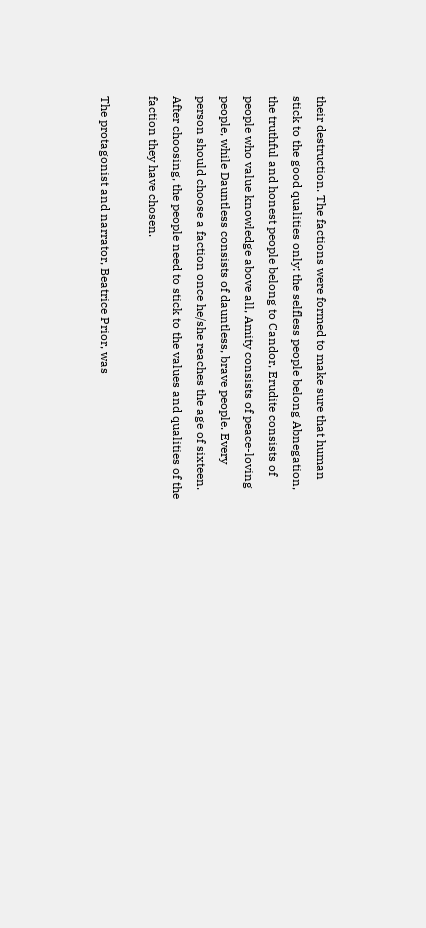their destruction. The factions were formed to make sure that human stick to the good qualities only: the selfless people belong Abnegation, the truthful and honest people belong to Candor, Erudite consists of people who value knowledge above all, Amity consists of peace-loving people, while Dauntless consists of dauntless, brave people. Every person should choose a faction once he/she reaches the age of sixteen. After choosing, the people need to stick to the values and qualities of the faction they have chosen.

The protagonist and narrator, Beatrice Prior, was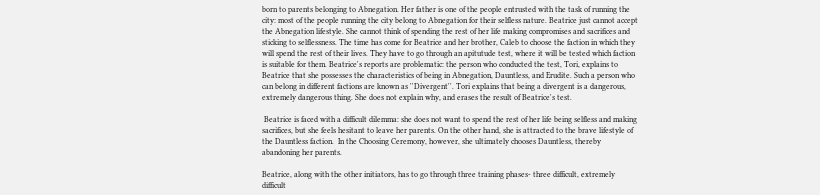born to parents belonging to Abnegation. Her father is one of the people entrusted with the task of running the city: most of the people running the city belong to Abnegation for their selfless nature. Beatrice just cannot accept the Abnegation lifestyle. She cannot think of spending the rest of her life making compromises and sacrifices and sticking to selflessness. The time has come for Beatrice and her brother, Caleb to choose the faction in which they will spend the rest of their lives. They have to go through an apitutude test, where it will be tested which faction is suitable for them. Beatrice's reports are problematic: the person who conducted the test, Tori, explains to Beatrice that she possesses the characteristics of being in Abnegation, Dauntless, and Erudite. Such a person who can belong in different factions are known as ''Divergent''. Tori explains that being a divergent is a dangerous, extremely dangerous thing. She does not explain why, and erases the result of Beatrice's test.

 Beatrice is faced with a difficult dilemma: she does not want to spend the rest of her life being selfless and making sacrifices, but she feels hesitant to leave her parents. On the other hand, she is attracted to the brave lifestyle of the Dauntless faction.  In the Choosing Ceremony, however, she ultimately chooses Dauntless, thereby abandoning her parents.

Beatrice, along with the other initiators, has to go through three training phases- three difficult, extremely difficult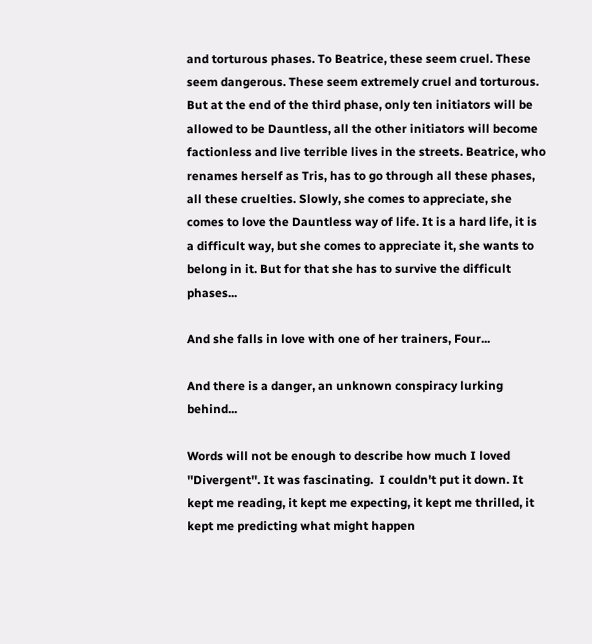and torturous phases. To Beatrice, these seem cruel. These seem dangerous. These seem extremely cruel and torturous. But at the end of the third phase, only ten initiators will be allowed to be Dauntless, all the other initiators will become factionless and live terrible lives in the streets. Beatrice, who renames herself as Tris, has to go through all these phases, all these cruelties. Slowly, she comes to appreciate, she comes to love the Dauntless way of life. It is a hard life, it is a difficult way, but she comes to appreciate it, she wants to belong in it. But for that she has to survive the difficult phases...

And she falls in love with one of her trainers, Four...

And there is a danger, an unknown conspiracy lurking behind...

Words will not be enough to describe how much I loved ''Divergent''. It was fascinating.  I couldn't put it down. It kept me reading, it kept me expecting, it kept me thrilled, it kept me predicting what might happen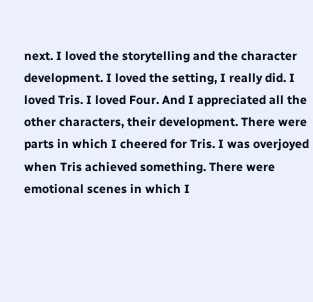next. I loved the storytelling and the character development. I loved the setting, I really did. I loved Tris. I loved Four. And I appreciated all the other characters, their development. There were parts in which I cheered for Tris. I was overjoyed when Tris achieved something. There were emotional scenes in which I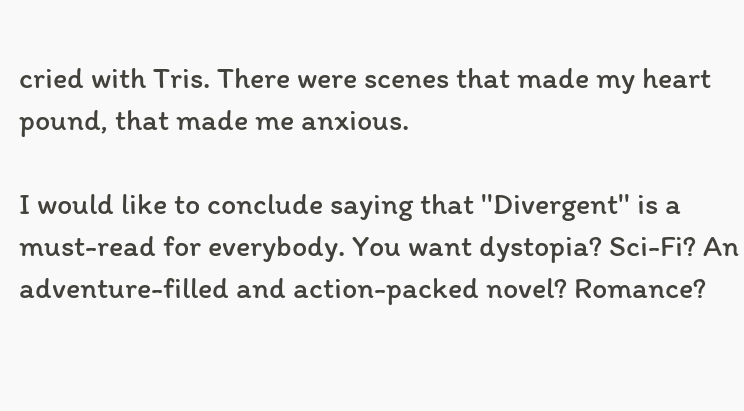cried with Tris. There were scenes that made my heart pound, that made me anxious.

I would like to conclude saying that ''Divergent'' is a must-read for everybody. You want dystopia? Sci-Fi? An adventure-filled and action-packed novel? Romance?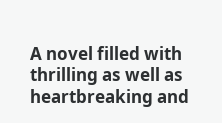A novel filled with thrilling as well as heartbreaking and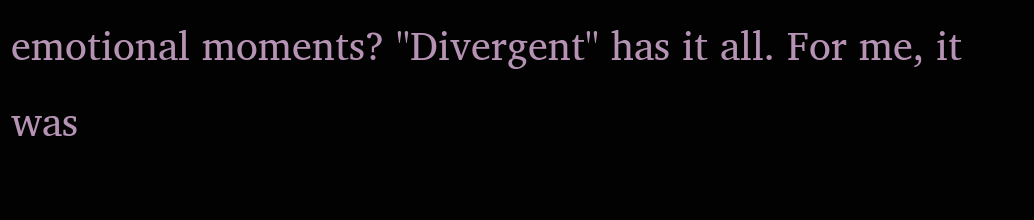emotional moments? ''Divergent'' has it all. For me, it was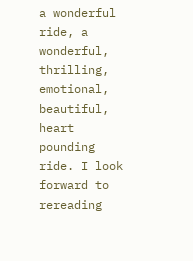a wonderful ride, a wonderful, thrilling, emotional, beautiful, heart pounding ride. I look forward to rereading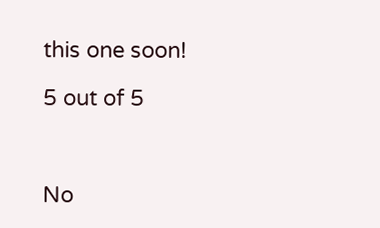this one soon!

5 out of 5



No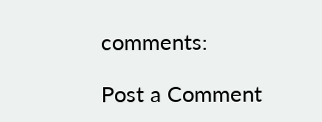comments:

Post a Comment